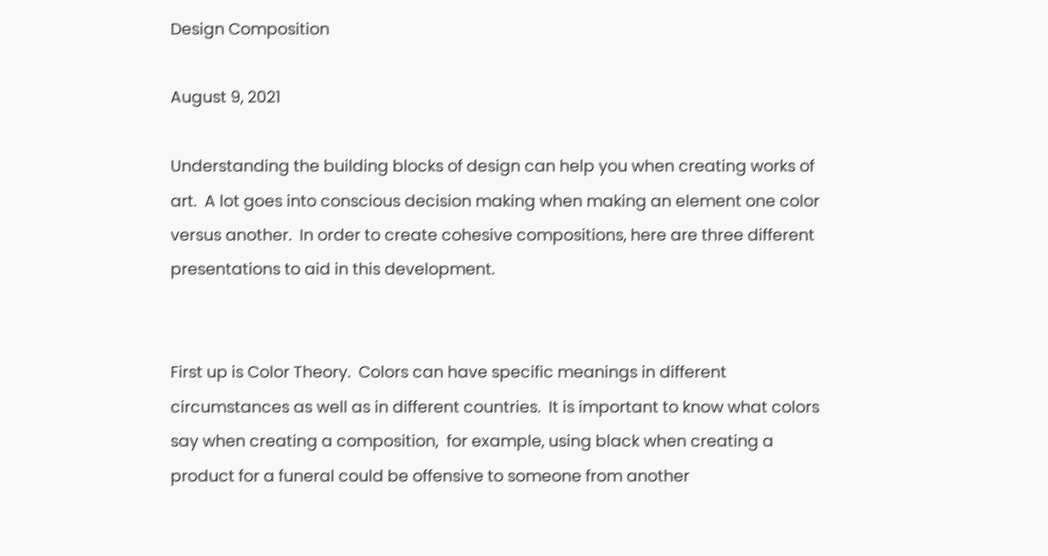Design Composition

August 9, 2021

Understanding the building blocks of design can help you when creating works of art.  A lot goes into conscious decision making when making an element one color versus another.  In order to create cohesive compositions, here are three different presentations to aid in this development.


First up is Color Theory.  Colors can have specific meanings in different circumstances as well as in different countries.  It is important to know what colors say when creating a composition,  for example, using black when creating a product for a funeral could be offensive to someone from another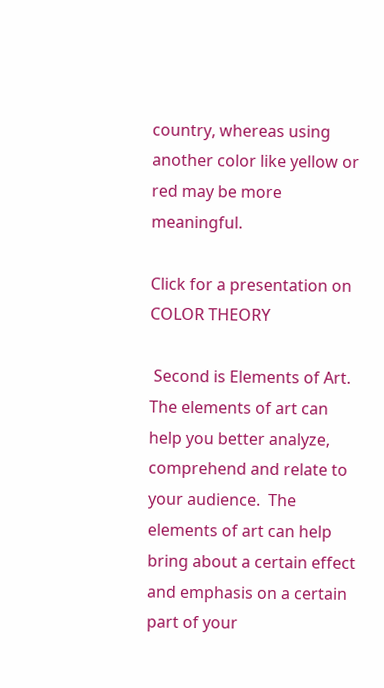country, whereas using another color like yellow or red may be more meaningful.

Click for a presentation on COLOR THEORY

 Second is Elements of Art. The elements of art can help you better analyze, comprehend and relate to your audience.  The elements of art can help bring about a certain effect and emphasis on a certain part of your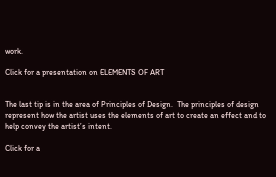work.

Click for a presentation on ELEMENTS OF ART


The last tip is in the area of Principles of Design.  The principles of design represent how the artist uses the elements of art to create an effect and to help convey the artist’s intent.

Click for a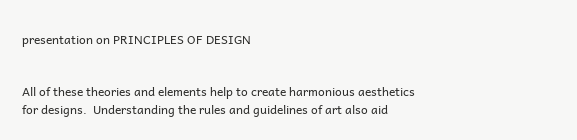presentation on PRINCIPLES OF DESIGN


All of these theories and elements help to create harmonious aesthetics for designs.  Understanding the rules and guidelines of art also aid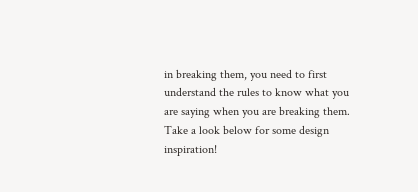in breaking them, you need to first understand the rules to know what you are saying when you are breaking them. Take a look below for some design inspiration!